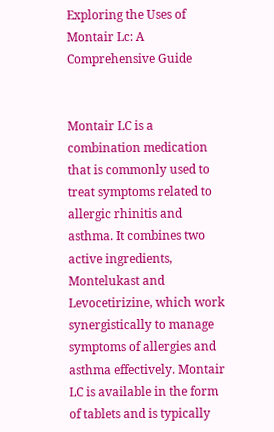Exploring the Uses of Montair Lc: A Comprehensive Guide


Montair LC is a combination medication that is commonly used to treat symptoms related to allergic rhinitis and asthma. It combines two active ingredients, Montelukast and Levocetirizine, which work synergistically to manage symptoms of allergies and asthma effectively. Montair LC is available in the form of tablets and is typically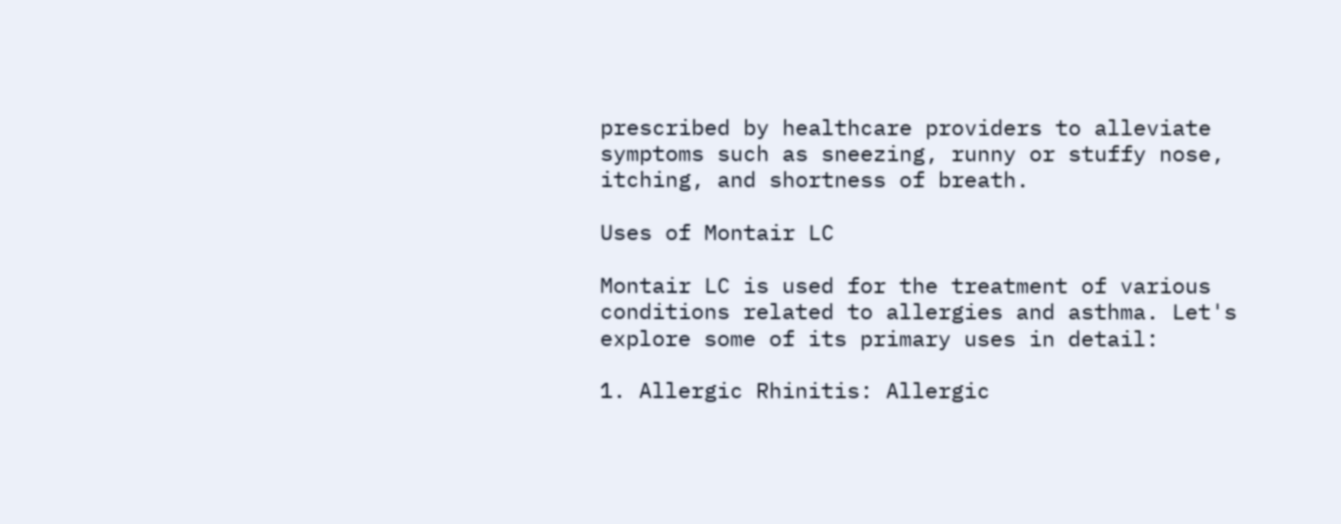prescribed by healthcare providers to alleviate symptoms such as sneezing, runny or stuffy nose, itching, and shortness of breath.

Uses of Montair LC

Montair LC is used for the treatment of various conditions related to allergies and asthma. Let's explore some of its primary uses in detail:

1. Allergic Rhinitis: Allergic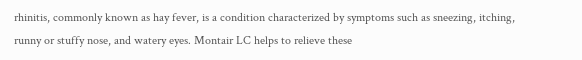rhinitis, commonly known as hay fever, is a condition characterized by symptoms such as sneezing, itching, runny or stuffy nose, and watery eyes. Montair LC helps to relieve these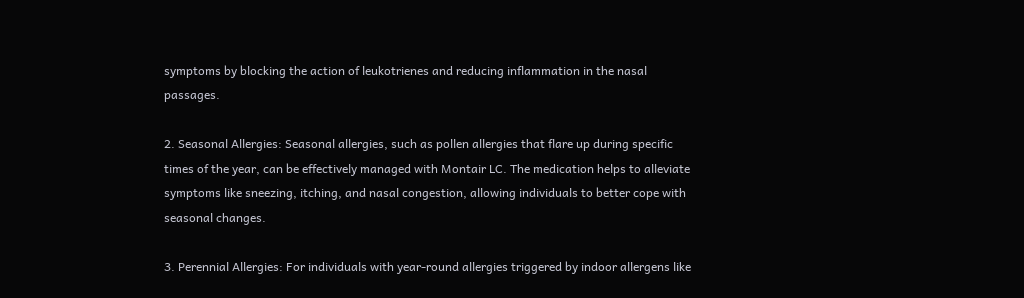symptoms by blocking the action of leukotrienes and reducing inflammation in the nasal passages.

2. Seasonal Allergies: Seasonal allergies, such as pollen allergies that flare up during specific times of the year, can be effectively managed with Montair LC. The medication helps to alleviate symptoms like sneezing, itching, and nasal congestion, allowing individuals to better cope with seasonal changes.

3. Perennial Allergies: For individuals with year-round allergies triggered by indoor allergens like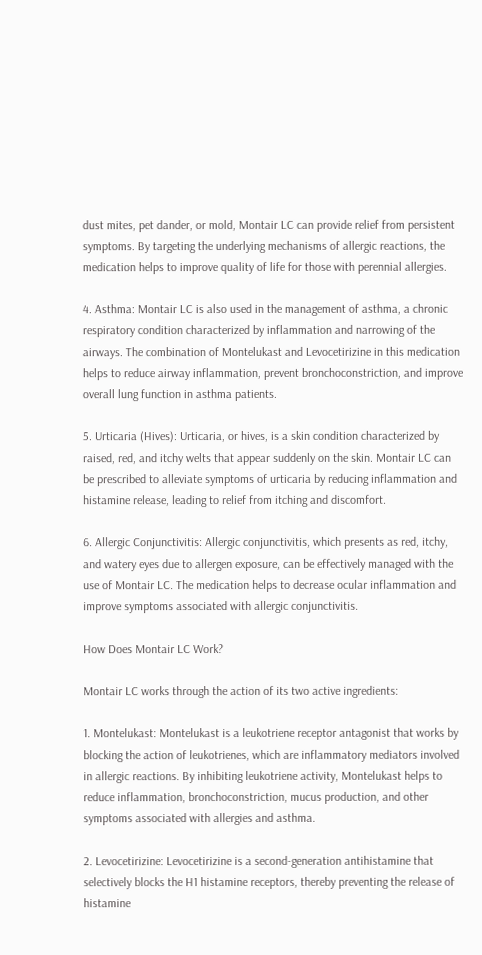dust mites, pet dander, or mold, Montair LC can provide relief from persistent symptoms. By targeting the underlying mechanisms of allergic reactions, the medication helps to improve quality of life for those with perennial allergies.

4. Asthma: Montair LC is also used in the management of asthma, a chronic respiratory condition characterized by inflammation and narrowing of the airways. The combination of Montelukast and Levocetirizine in this medication helps to reduce airway inflammation, prevent bronchoconstriction, and improve overall lung function in asthma patients.

5. Urticaria (Hives): Urticaria, or hives, is a skin condition characterized by raised, red, and itchy welts that appear suddenly on the skin. Montair LC can be prescribed to alleviate symptoms of urticaria by reducing inflammation and histamine release, leading to relief from itching and discomfort.

6. Allergic Conjunctivitis: Allergic conjunctivitis, which presents as red, itchy, and watery eyes due to allergen exposure, can be effectively managed with the use of Montair LC. The medication helps to decrease ocular inflammation and improve symptoms associated with allergic conjunctivitis.

How Does Montair LC Work?

Montair LC works through the action of its two active ingredients:

1. Montelukast: Montelukast is a leukotriene receptor antagonist that works by blocking the action of leukotrienes, which are inflammatory mediators involved in allergic reactions. By inhibiting leukotriene activity, Montelukast helps to reduce inflammation, bronchoconstriction, mucus production, and other symptoms associated with allergies and asthma.

2. Levocetirizine: Levocetirizine is a second-generation antihistamine that selectively blocks the H1 histamine receptors, thereby preventing the release of histamine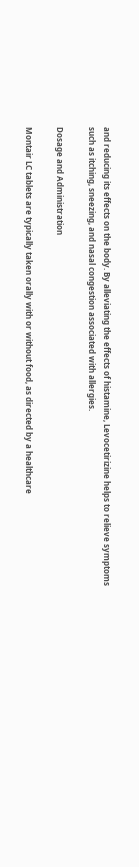and reducing its effects on the body. By alleviating the effects of histamine, Levocetirizine helps to relieve symptoms such as itching, sneezing, and nasal congestion associated with allergies.

Dosage and Administration

Montair LC tablets are typically taken orally with or without food, as directed by a healthcare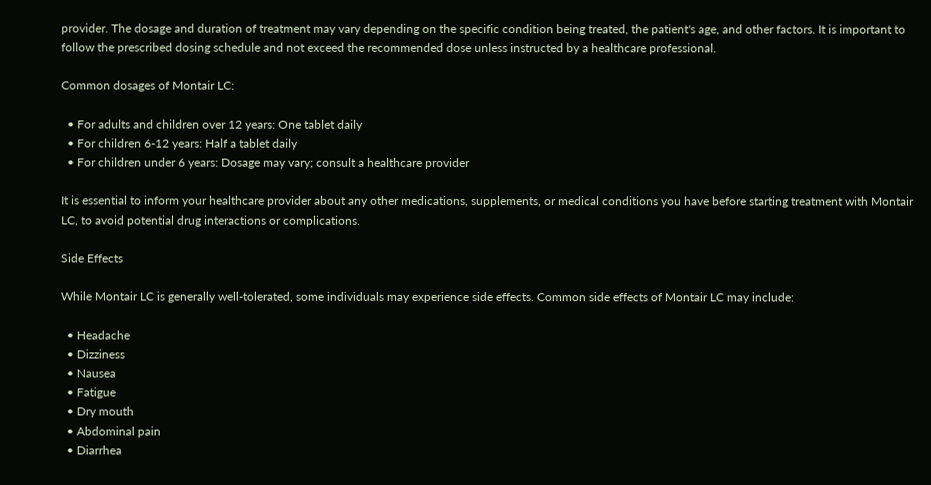provider. The dosage and duration of treatment may vary depending on the specific condition being treated, the patient's age, and other factors. It is important to follow the prescribed dosing schedule and not exceed the recommended dose unless instructed by a healthcare professional.

Common dosages of Montair LC:

  • For adults and children over 12 years: One tablet daily
  • For children 6-12 years: Half a tablet daily
  • For children under 6 years: Dosage may vary; consult a healthcare provider

It is essential to inform your healthcare provider about any other medications, supplements, or medical conditions you have before starting treatment with Montair LC, to avoid potential drug interactions or complications.

Side Effects

While Montair LC is generally well-tolerated, some individuals may experience side effects. Common side effects of Montair LC may include:

  • Headache
  • Dizziness
  • Nausea
  • Fatigue
  • Dry mouth
  • Abdominal pain
  • Diarrhea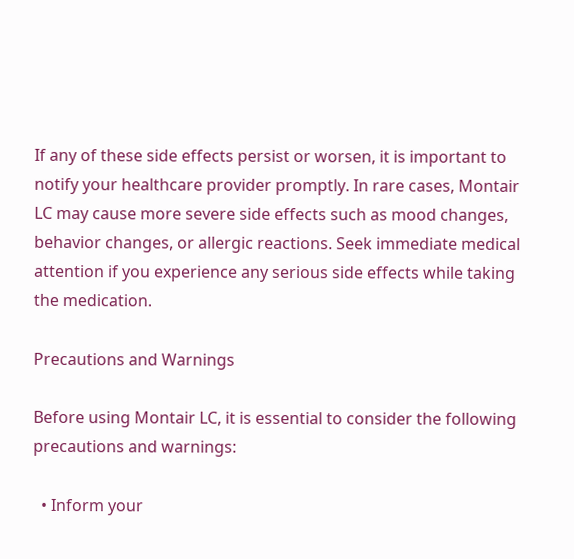If any of these side effects persist or worsen, it is important to notify your healthcare provider promptly. In rare cases, Montair LC may cause more severe side effects such as mood changes, behavior changes, or allergic reactions. Seek immediate medical attention if you experience any serious side effects while taking the medication.

Precautions and Warnings

Before using Montair LC, it is essential to consider the following precautions and warnings:

  • Inform your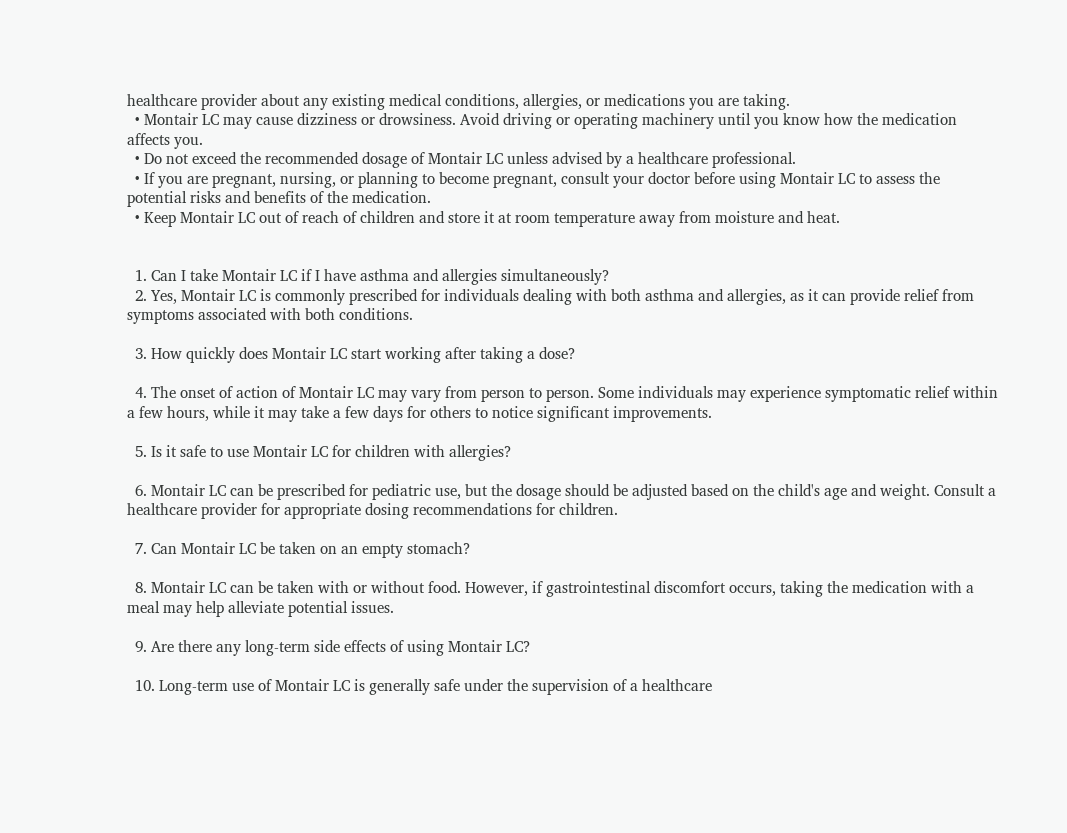healthcare provider about any existing medical conditions, allergies, or medications you are taking.
  • Montair LC may cause dizziness or drowsiness. Avoid driving or operating machinery until you know how the medication affects you.
  • Do not exceed the recommended dosage of Montair LC unless advised by a healthcare professional.
  • If you are pregnant, nursing, or planning to become pregnant, consult your doctor before using Montair LC to assess the potential risks and benefits of the medication.
  • Keep Montair LC out of reach of children and store it at room temperature away from moisture and heat.


  1. Can I take Montair LC if I have asthma and allergies simultaneously?
  2. Yes, Montair LC is commonly prescribed for individuals dealing with both asthma and allergies, as it can provide relief from symptoms associated with both conditions.

  3. How quickly does Montair LC start working after taking a dose?

  4. The onset of action of Montair LC may vary from person to person. Some individuals may experience symptomatic relief within a few hours, while it may take a few days for others to notice significant improvements.

  5. Is it safe to use Montair LC for children with allergies?

  6. Montair LC can be prescribed for pediatric use, but the dosage should be adjusted based on the child's age and weight. Consult a healthcare provider for appropriate dosing recommendations for children.

  7. Can Montair LC be taken on an empty stomach?

  8. Montair LC can be taken with or without food. However, if gastrointestinal discomfort occurs, taking the medication with a meal may help alleviate potential issues.

  9. Are there any long-term side effects of using Montair LC?

  10. Long-term use of Montair LC is generally safe under the supervision of a healthcare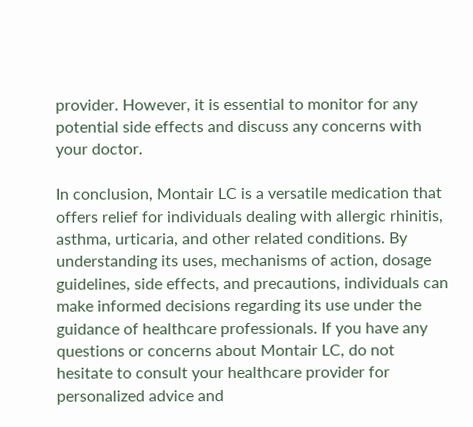provider. However, it is essential to monitor for any potential side effects and discuss any concerns with your doctor.

In conclusion, Montair LC is a versatile medication that offers relief for individuals dealing with allergic rhinitis, asthma, urticaria, and other related conditions. By understanding its uses, mechanisms of action, dosage guidelines, side effects, and precautions, individuals can make informed decisions regarding its use under the guidance of healthcare professionals. If you have any questions or concerns about Montair LC, do not hesitate to consult your healthcare provider for personalized advice and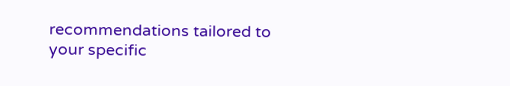recommendations tailored to your specific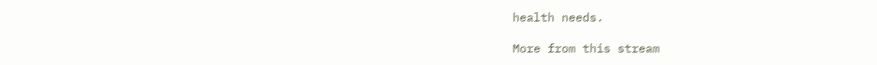health needs.

More from this stream